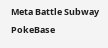Meta Battle Subway PokeBase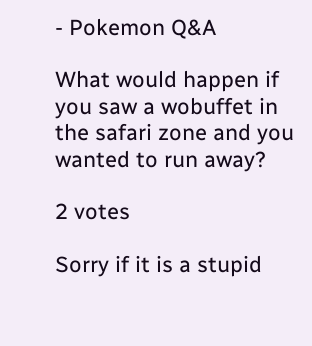- Pokemon Q&A

What would happen if you saw a wobuffet in the safari zone and you wanted to run away?

2 votes

Sorry if it is a stupid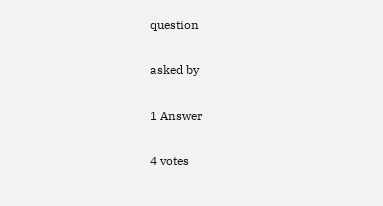question

asked by

1 Answer

4 votes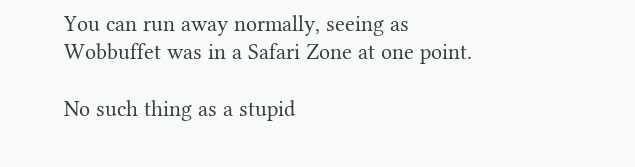You can run away normally, seeing as Wobbuffet was in a Safari Zone at one point.

No such thing as a stupid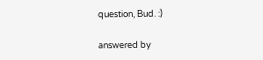question, Bud. :)

answered by